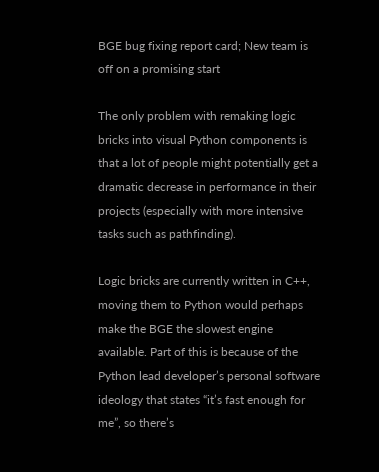BGE bug fixing report card; New team is off on a promising start

The only problem with remaking logic bricks into visual Python components is that a lot of people might potentially get a dramatic decrease in performance in their projects (especially with more intensive tasks such as pathfinding).

Logic bricks are currently written in C++, moving them to Python would perhaps make the BGE the slowest engine available. Part of this is because of the Python lead developer’s personal software ideology that states “it’s fast enough for me”, so there’s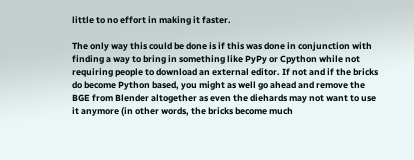little to no effort in making it faster.

The only way this could be done is if this was done in conjunction with finding a way to bring in something like PyPy or Cpython while not requiring people to download an external editor. If not and if the bricks do become Python based, you might as well go ahead and remove the BGE from Blender altogether as even the diehards may not want to use it anymore (in other words, the bricks become much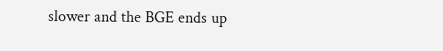slower and the BGE ends up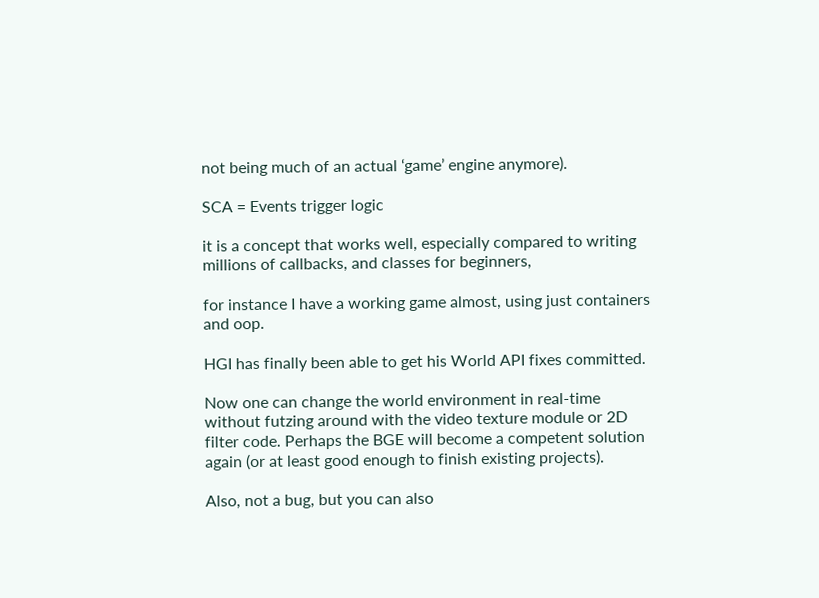not being much of an actual ‘game’ engine anymore).

SCA = Events trigger logic

it is a concept that works well, especially compared to writing millions of callbacks, and classes for beginners,

for instance I have a working game almost, using just containers and oop.

HGI has finally been able to get his World API fixes committed.

Now one can change the world environment in real-time without futzing around with the video texture module or 2D filter code. Perhaps the BGE will become a competent solution again (or at least good enough to finish existing projects).

Also, not a bug, but you can also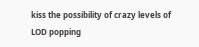kiss the possibility of crazy levels of LOD popping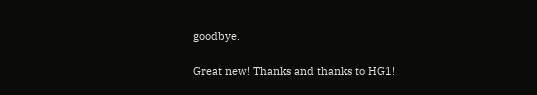goodbye.

Great new! Thanks and thanks to HG1!